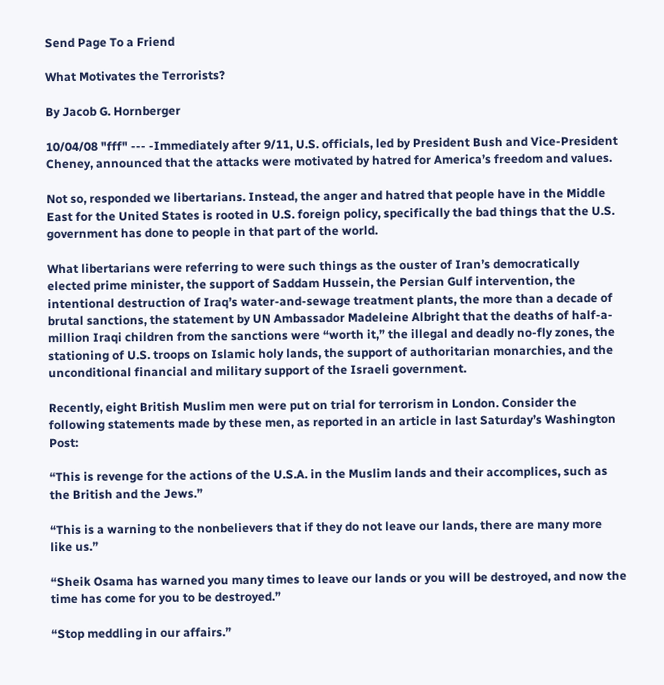Send Page To a Friend

What Motivates the Terrorists?

By Jacob G. Hornberger

10/04/08 "fff" --- -Immediately after 9/11, U.S. officials, led by President Bush and Vice-President Cheney, announced that the attacks were motivated by hatred for America’s freedom and values.

Not so, responded we libertarians. Instead, the anger and hatred that people have in the Middle East for the United States is rooted in U.S. foreign policy, specifically the bad things that the U.S. government has done to people in that part of the world.

What libertarians were referring to were such things as the ouster of Iran’s democratically elected prime minister, the support of Saddam Hussein, the Persian Gulf intervention, the intentional destruction of Iraq’s water-and-sewage treatment plants, the more than a decade of brutal sanctions, the statement by UN Ambassador Madeleine Albright that the deaths of half-a-million Iraqi children from the sanctions were “worth it,” the illegal and deadly no-fly zones, the stationing of U.S. troops on Islamic holy lands, the support of authoritarian monarchies, and the unconditional financial and military support of the Israeli government.

Recently, eight British Muslim men were put on trial for terrorism in London. Consider the following statements made by these men, as reported in an article in last Saturday’s Washington Post:

“This is revenge for the actions of the U.S.A. in the Muslim lands and their accomplices, such as the British and the Jews.”

“This is a warning to the nonbelievers that if they do not leave our lands, there are many more like us.”

“Sheik Osama has warned you many times to leave our lands or you will be destroyed, and now the time has come for you to be destroyed.”

“Stop meddling in our affairs.”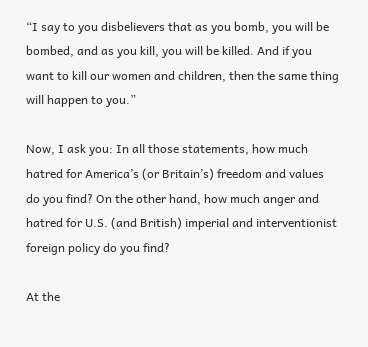“I say to you disbelievers that as you bomb, you will be bombed, and as you kill, you will be killed. And if you want to kill our women and children, then the same thing will happen to you.”

Now, I ask you: In all those statements, how much hatred for America’s (or Britain’s) freedom and values do you find? On the other hand, how much anger and hatred for U.S. (and British) imperial and interventionist foreign policy do you find?

At the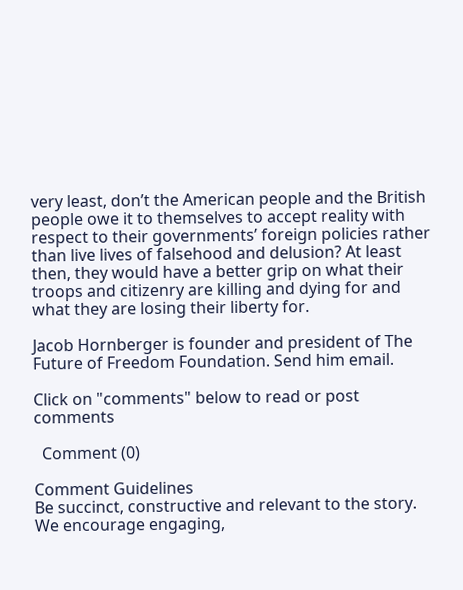very least, don’t the American people and the British people owe it to themselves to accept reality with respect to their governments’ foreign policies rather than live lives of falsehood and delusion? At least then, they would have a better grip on what their troops and citizenry are killing and dying for and what they are losing their liberty for.

Jacob Hornberger is founder and president of The Future of Freedom Foundation. Send him email.

Click on "comments" below to read or post comments

  Comment (0)

Comment Guidelines
Be succinct, constructive and relevant to the story. We encourage engaging,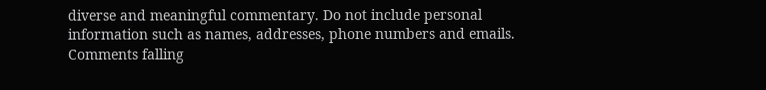diverse and meaningful commentary. Do not include personal information such as names, addresses, phone numbers and emails. Comments falling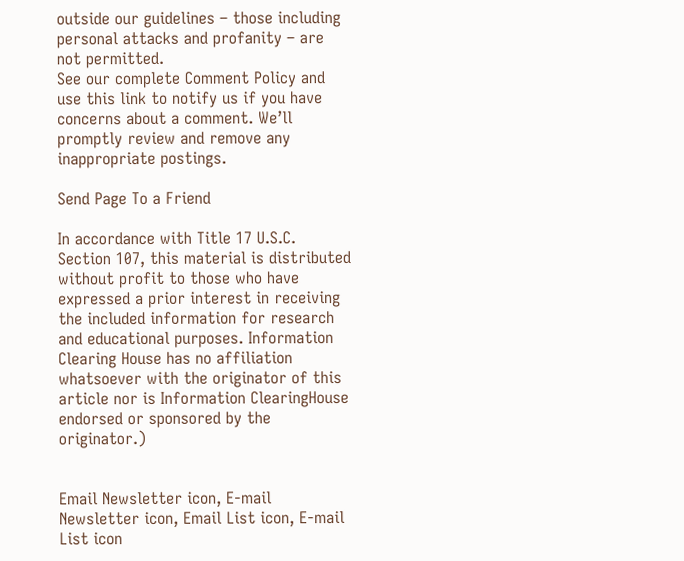outside our guidelines – those including personal attacks and profanity – are not permitted.
See our complete Comment Policy and use this link to notify us if you have concerns about a comment. We’ll promptly review and remove any inappropriate postings.

Send Page To a Friend

In accordance with Title 17 U.S.C. Section 107, this material is distributed without profit to those who have expressed a prior interest in receiving the included information for research and educational purposes. Information Clearing House has no affiliation whatsoever with the originator of this article nor is Information ClearingHouse endorsed or sponsored by the originator.)


Email Newsletter icon, E-mail Newsletter icon, Email List icon, E-mail List icon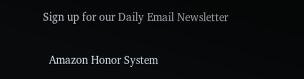Sign up for our Daily Email Newsletter

  Amazon Honor System